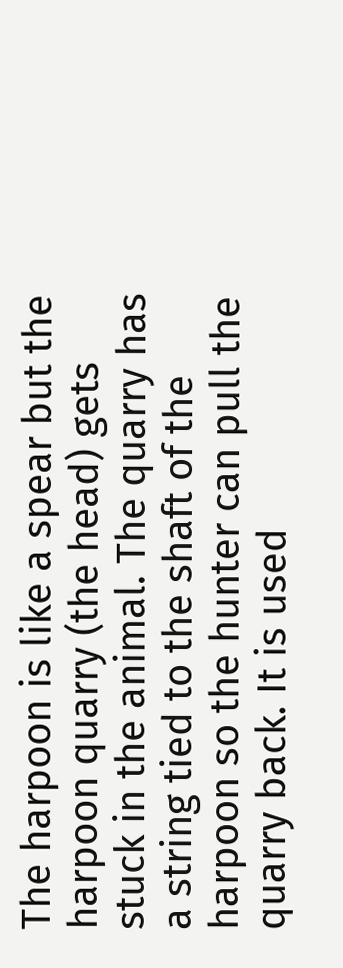The harpoon is like a spear but the harpoon quarry (the head) gets stuck in the animal. The quarry has a string tied to the shaft of the harpoon so the hunter can pull the quarry back. It is used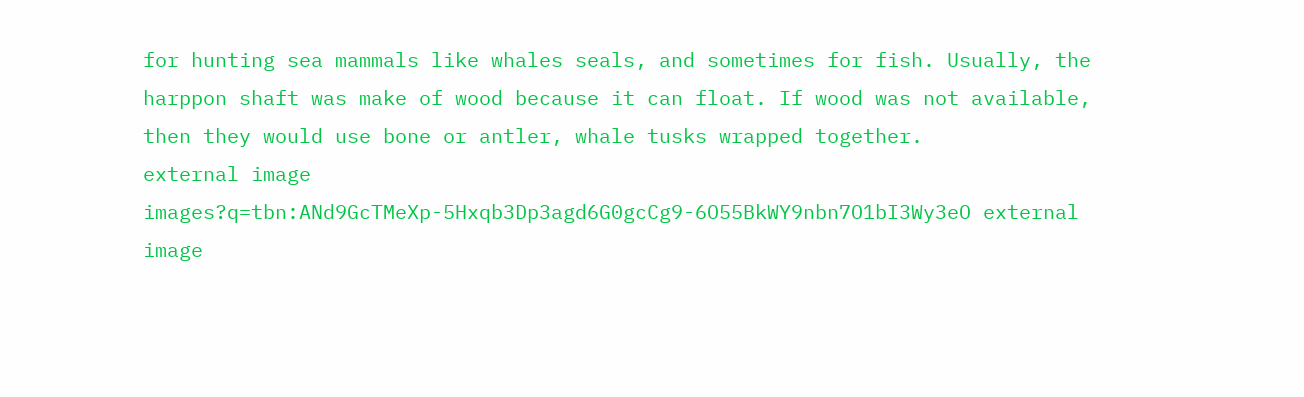for hunting sea mammals like whales seals, and sometimes for fish. Usually, the harppon shaft was make of wood because it can float. If wood was not available, then they would use bone or antler, whale tusks wrapped together.
external image images?q=tbn:ANd9GcTMeXp-5Hxqb3Dp3agd6G0gcCg9-6O55BkWY9nbn7O1bI3Wy3eO external image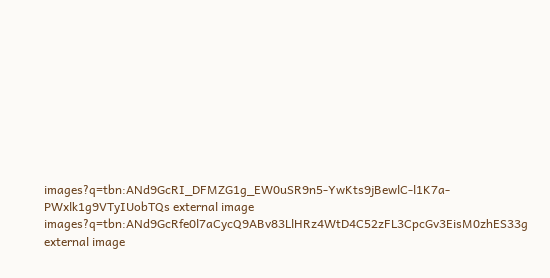images?q=tbn:ANd9GcRI_DFMZG1g_EW0uSR9n5-YwKts9jBewlC-l1K7a-PWxlk1g9VTyIUobTQs external image images?q=tbn:ANd9GcRfe0l7aCycQ9ABv83LlHRz4WtD4C52zFL3CpcGv3EisM0zhES33g
external image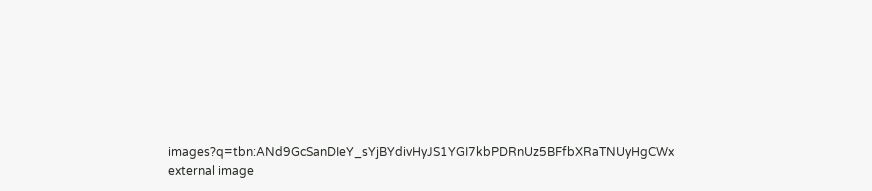images?q=tbn:ANd9GcSanDIeY_sYjBYdivHyJS1YGI7kbPDRnUz5BFfbXRaTNUyHgCWx external image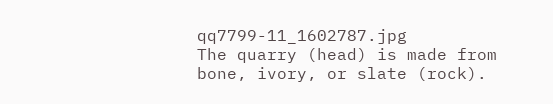qq7799-11_1602787.jpg
The quarry (head) is made from bone, ivory, or slate (rock).